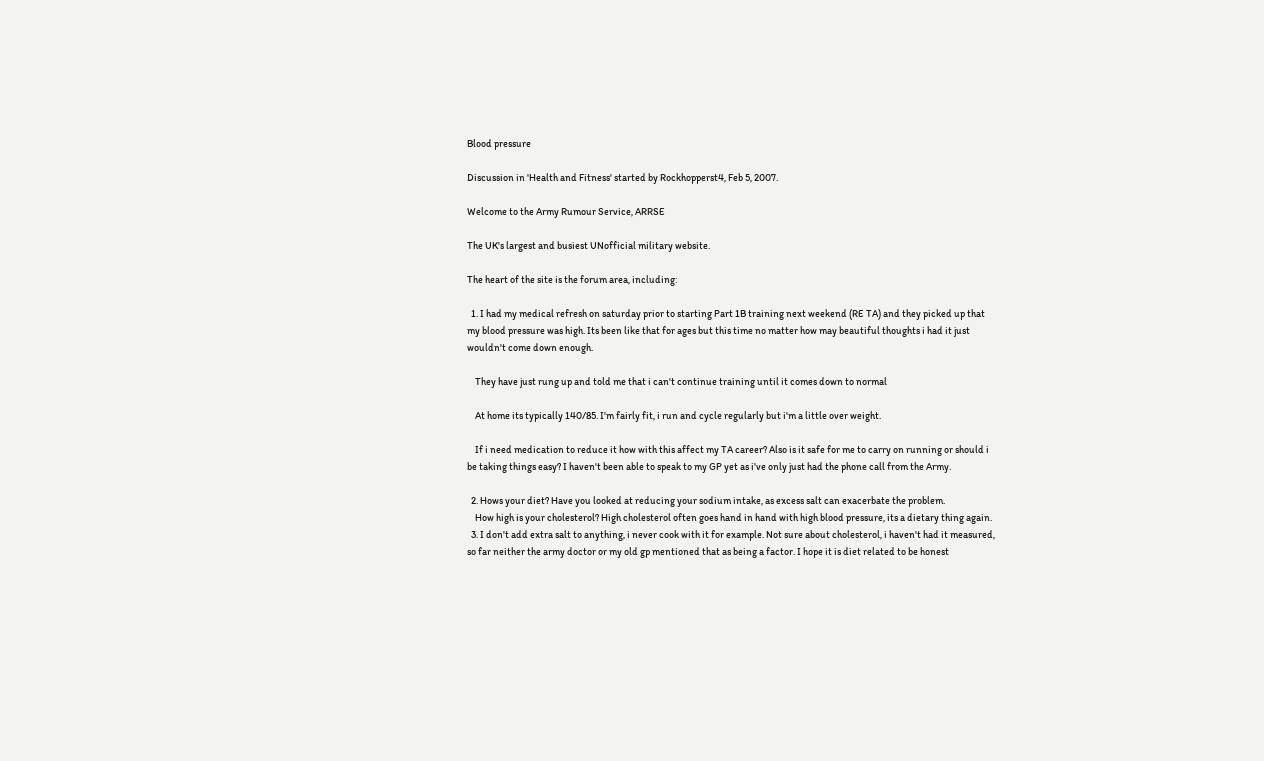Blood pressure

Discussion in 'Health and Fitness' started by Rockhopperst4, Feb 5, 2007.

Welcome to the Army Rumour Service, ARRSE

The UK's largest and busiest UNofficial military website.

The heart of the site is the forum area, including:

  1. I had my medical refresh on saturday prior to starting Part 1B training next weekend (RE TA) and they picked up that my blood pressure was high. Its been like that for ages but this time no matter how may beautiful thoughts i had it just wouldn't come down enough.

    They have just rung up and told me that i can't continue training until it comes down to normal

    At home its typically 140/85. I'm fairly fit, i run and cycle regularly but i'm a little over weight.

    If i need medication to reduce it how with this affect my TA career? Also is it safe for me to carry on running or should i be taking things easy? I haven't been able to speak to my GP yet as i've only just had the phone call from the Army.

  2. Hows your diet? Have you looked at reducing your sodium intake, as excess salt can exacerbate the problem.
    How high is your cholesterol? High cholesterol often goes hand in hand with high blood pressure, its a dietary thing again.
  3. I don't add extra salt to anything, i never cook with it for example. Not sure about cholesterol, i haven't had it measured, so far neither the army doctor or my old gp mentioned that as being a factor. I hope it is diet related to be honest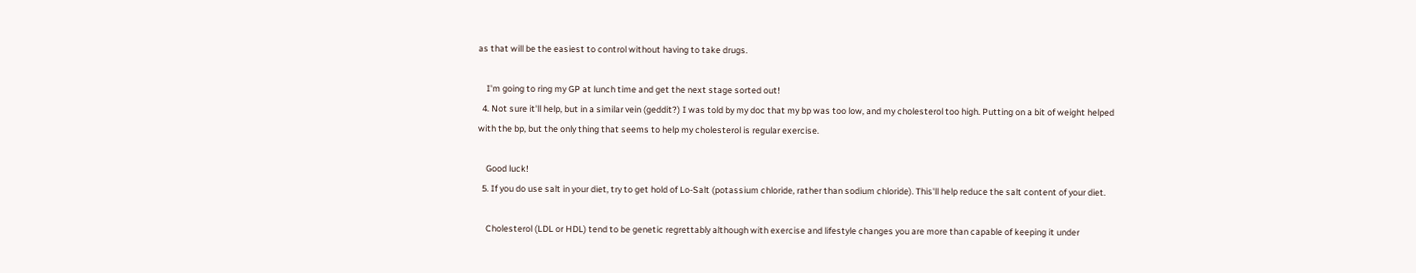as that will be the easiest to control without having to take drugs.

    I'm going to ring my GP at lunch time and get the next stage sorted out!
  4. Not sure it'll help, but in a similar vein (geddit?) I was told by my doc that my bp was too low, and my cholesterol too high. Putting on a bit of weight helped with the bp, but the only thing that seems to help my cholesterol is regular exercise.

    Good luck!
  5. If you do use salt in your diet, try to get hold of Lo-Salt (potassium chloride, rather than sodium chloride). This'll help reduce the salt content of your diet.

    Cholesterol (LDL or HDL) tend to be genetic regrettably although with exercise and lifestyle changes you are more than capable of keeping it under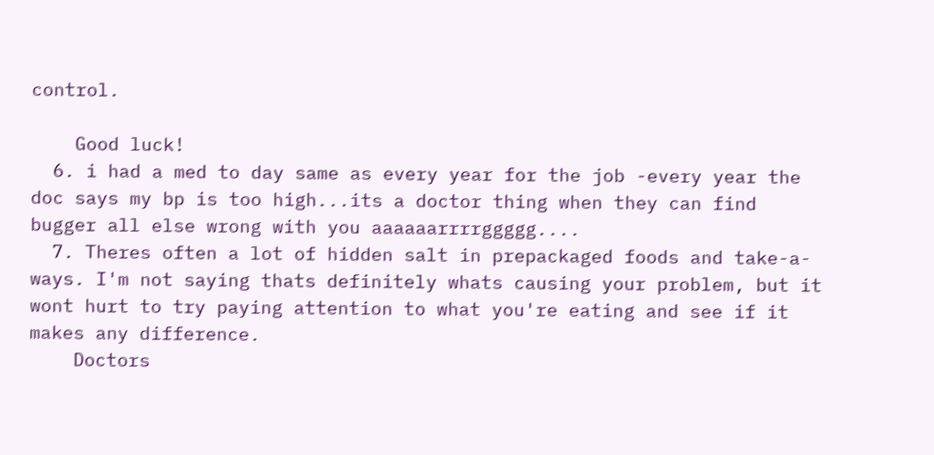control.

    Good luck!
  6. i had a med to day same as every year for the job -every year the doc says my bp is too high...its a doctor thing when they can find bugger all else wrong with you aaaaaarrrrggggg....
  7. Theres often a lot of hidden salt in prepackaged foods and take-a-ways. I'm not saying thats definitely whats causing your problem, but it wont hurt to try paying attention to what you're eating and see if it makes any difference.
    Doctors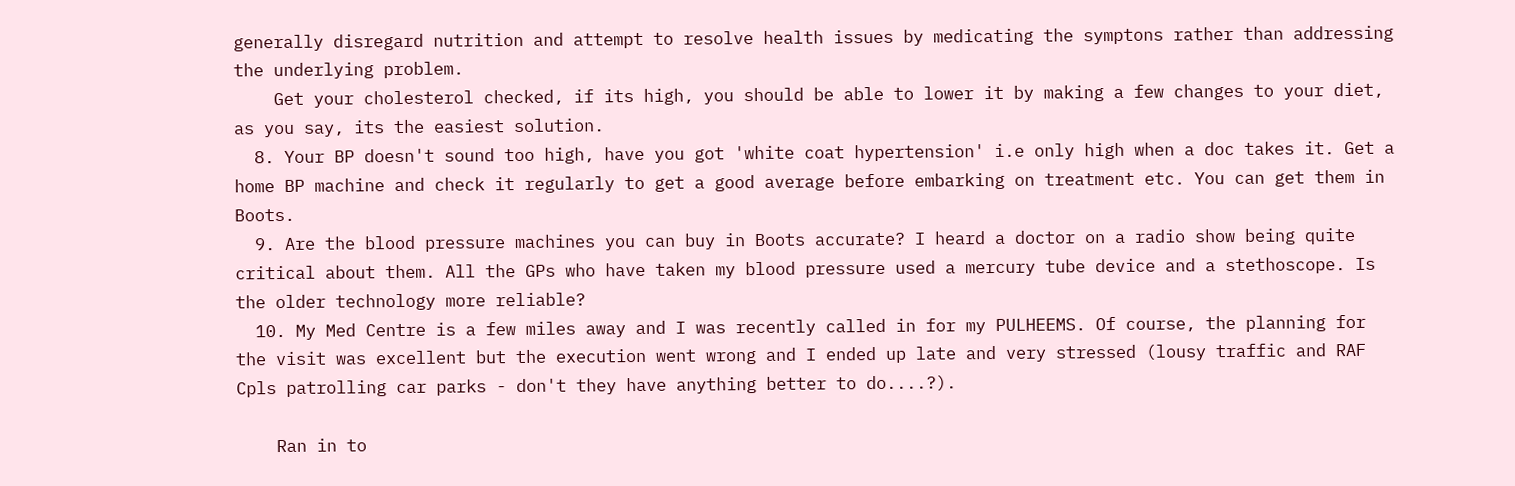generally disregard nutrition and attempt to resolve health issues by medicating the symptons rather than addressing the underlying problem.
    Get your cholesterol checked, if its high, you should be able to lower it by making a few changes to your diet, as you say, its the easiest solution.
  8. Your BP doesn't sound too high, have you got 'white coat hypertension' i.e only high when a doc takes it. Get a home BP machine and check it regularly to get a good average before embarking on treatment etc. You can get them in Boots.
  9. Are the blood pressure machines you can buy in Boots accurate? I heard a doctor on a radio show being quite critical about them. All the GPs who have taken my blood pressure used a mercury tube device and a stethoscope. Is the older technology more reliable?
  10. My Med Centre is a few miles away and I was recently called in for my PULHEEMS. Of course, the planning for the visit was excellent but the execution went wrong and I ended up late and very stressed (lousy traffic and RAF Cpls patrolling car parks - don't they have anything better to do....?).

    Ran in to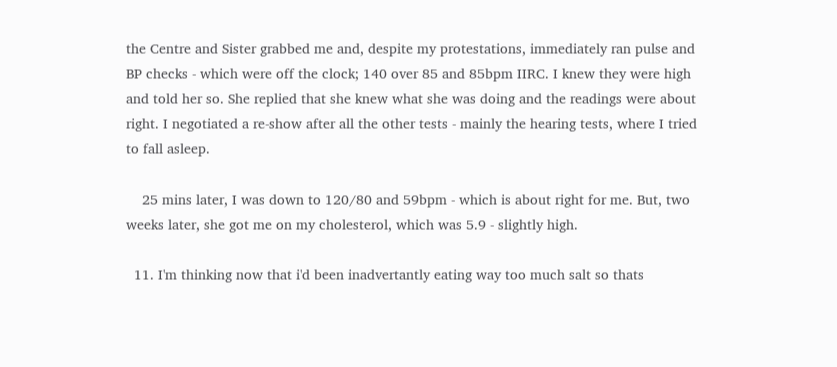the Centre and Sister grabbed me and, despite my protestations, immediately ran pulse and BP checks - which were off the clock; 140 over 85 and 85bpm IIRC. I knew they were high and told her so. She replied that she knew what she was doing and the readings were about right. I negotiated a re-show after all the other tests - mainly the hearing tests, where I tried to fall asleep.

    25 mins later, I was down to 120/80 and 59bpm - which is about right for me. But, two weeks later, she got me on my cholesterol, which was 5.9 - slightly high.

  11. I'm thinking now that i'd been inadvertantly eating way too much salt so thats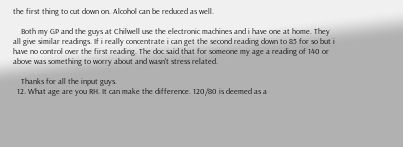the first thing to cut down on. Alcohol can be reduced as well.

    Both my GP and the guys at Chilwell use the electronic machines and i have one at home. They all give similar readings. If i really concentrate i can get the second reading down to 85 for so but i have no control over the first reading. The doc said that for someone my age a reading of 140 or above was something to worry about and wasn't stress related.

    Thanks for all the input guys.
  12. What age are you RH. It can make the difference. 120/80 is deemed as a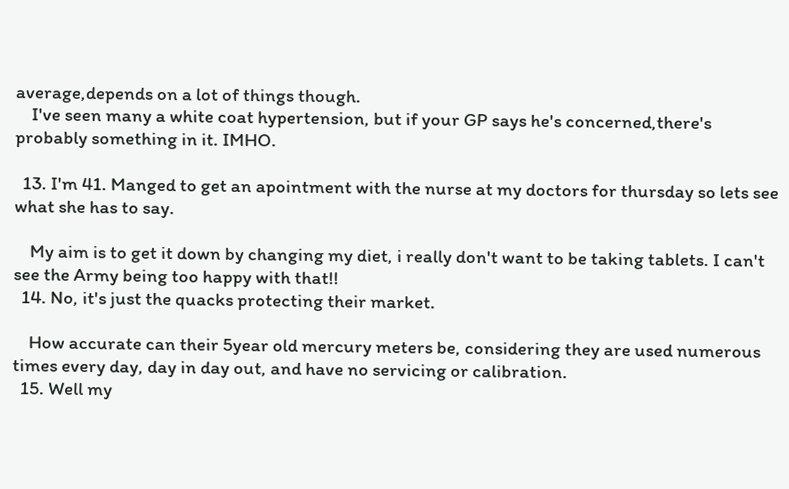average,depends on a lot of things though.
    I've seen many a white coat hypertension, but if your GP says he's concerned,there's probably something in it. IMHO.

  13. I'm 41. Manged to get an apointment with the nurse at my doctors for thursday so lets see what she has to say.

    My aim is to get it down by changing my diet, i really don't want to be taking tablets. I can't see the Army being too happy with that!!
  14. No, it's just the quacks protecting their market.

    How accurate can their 5year old mercury meters be, considering they are used numerous times every day, day in day out, and have no servicing or calibration.
  15. Well my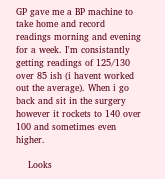GP gave me a BP machine to take home and record readings morning and evening for a week. I'm consistantly getting readings of 125/130 over 85 ish (i havent worked out the average). When i go back and sit in the surgery however it rockets to 140 over 100 and sometimes even higher.

    Looks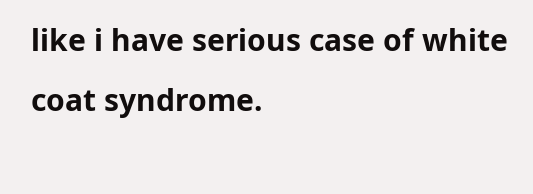like i have serious case of white coat syndrome.